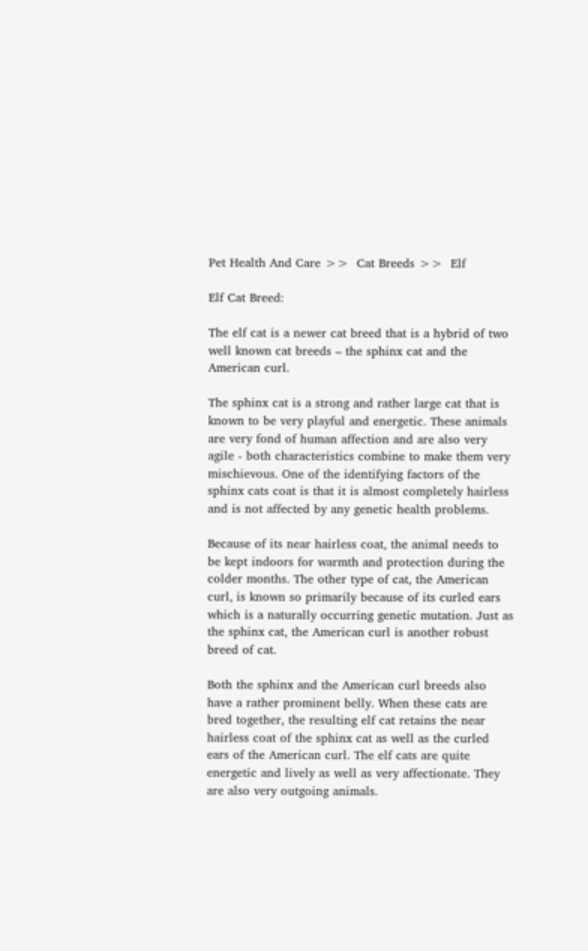Pet Health And Care >>  Cat Breeds >>  Elf

Elf Cat Breed:

The elf cat is a newer cat breed that is a hybrid of two well known cat breeds – the sphinx cat and the American curl.

The sphinx cat is a strong and rather large cat that is known to be very playful and energetic. These animals are very fond of human affection and are also very agile - both characteristics combine to make them very mischievous. One of the identifying factors of the sphinx cats coat is that it is almost completely hairless and is not affected by any genetic health problems.

Because of its near hairless coat, the animal needs to be kept indoors for warmth and protection during the colder months. The other type of cat, the American curl, is known so primarily because of its curled ears which is a naturally occurring genetic mutation. Just as the sphinx cat, the American curl is another robust breed of cat.

Both the sphinx and the American curl breeds also have a rather prominent belly. When these cats are bred together, the resulting elf cat retains the near hairless coat of the sphinx cat as well as the curled ears of the American curl. The elf cats are quite energetic and lively as well as very affectionate. They are also very outgoing animals.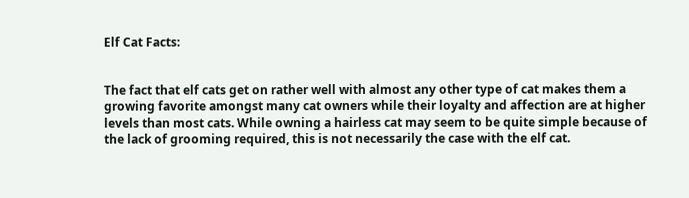Elf Cat Facts:


The fact that elf cats get on rather well with almost any other type of cat makes them a growing favorite amongst many cat owners while their loyalty and affection are at higher levels than most cats. While owning a hairless cat may seem to be quite simple because of the lack of grooming required, this is not necessarily the case with the elf cat.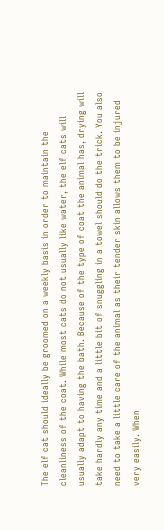The elf cat should ideally be groomed on a weekly basis in order to maintain the cleanliness of the coat. While most cats do not usually like water, the elf cats will usually adapt to having the bath. Because of the type of coat the animal has, drying will take hardly any time and a little bit of snuggling in a towel should do the trick. You also need to take a little care of the animal as their tender skin allows them to be injured very easily. When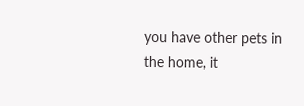you have other pets in the home, it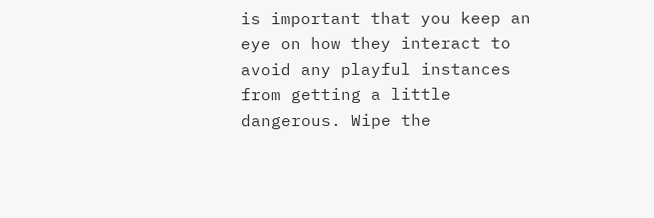is important that you keep an eye on how they interact to avoid any playful instances from getting a little dangerous. Wipe the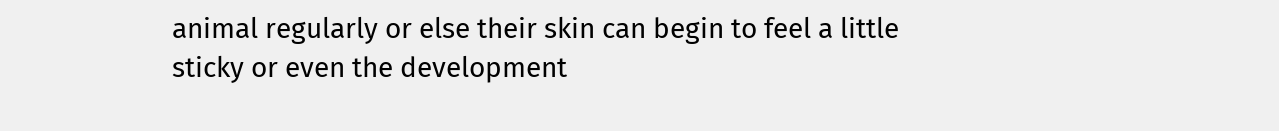animal regularly or else their skin can begin to feel a little sticky or even the development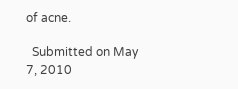of acne.

  Submitted on May 7, 2010